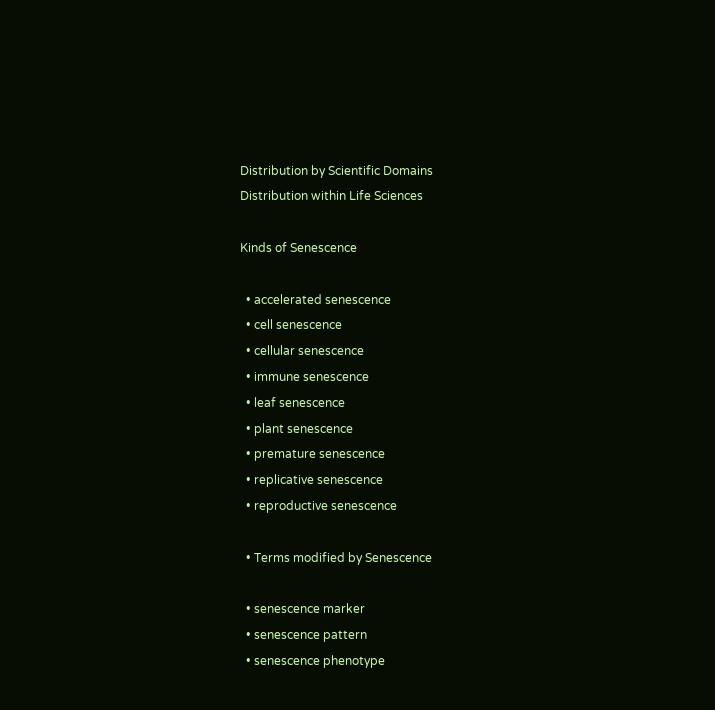Distribution by Scientific Domains
Distribution within Life Sciences

Kinds of Senescence

  • accelerated senescence
  • cell senescence
  • cellular senescence
  • immune senescence
  • leaf senescence
  • plant senescence
  • premature senescence
  • replicative senescence
  • reproductive senescence

  • Terms modified by Senescence

  • senescence marker
  • senescence pattern
  • senescence phenotype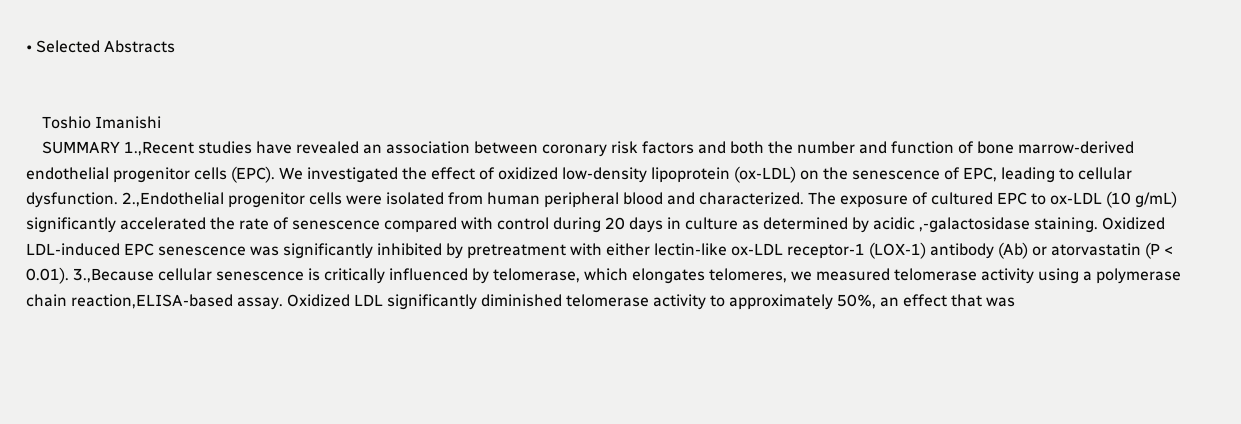• Selected Abstracts


    Toshio Imanishi
    SUMMARY 1.,Recent studies have revealed an association between coronary risk factors and both the number and function of bone marrow-derived endothelial progenitor cells (EPC). We investigated the effect of oxidized low-density lipoprotein (ox-LDL) on the senescence of EPC, leading to cellular dysfunction. 2.,Endothelial progenitor cells were isolated from human peripheral blood and characterized. The exposure of cultured EPC to ox-LDL (10 g/mL) significantly accelerated the rate of senescence compared with control during 20 days in culture as determined by acidic ,-galactosidase staining. Oxidized LDL-induced EPC senescence was significantly inhibited by pretreatment with either lectin-like ox-LDL receptor-1 (LOX-1) antibody (Ab) or atorvastatin (P < 0.01). 3.,Because cellular senescence is critically influenced by telomerase, which elongates telomeres, we measured telomerase activity using a polymerase chain reaction,ELISA-based assay. Oxidized LDL significantly diminished telomerase activity to approximately 50%, an effect that was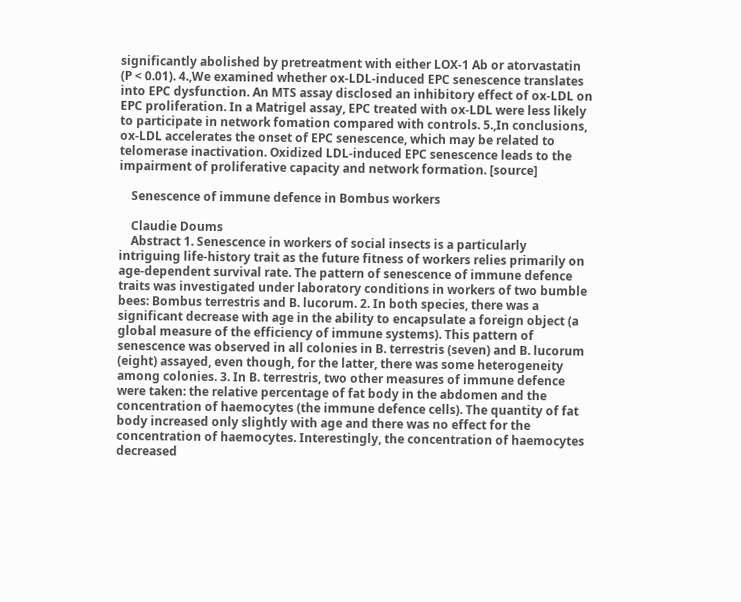significantly abolished by pretreatment with either LOX-1 Ab or atorvastatin (P < 0.01). 4.,We examined whether ox-LDL-induced EPC senescence translates into EPC dysfunction. An MTS assay disclosed an inhibitory effect of ox-LDL on EPC proliferation. In a Matrigel assay, EPC treated with ox-LDL were less likely to participate in network fomation compared with controls. 5.,In conclusions, ox-LDL accelerates the onset of EPC senescence, which may be related to telomerase inactivation. Oxidized LDL-induced EPC senescence leads to the impairment of proliferative capacity and network formation. [source]

    Senescence of immune defence in Bombus workers

    Claudie Doums
    Abstract 1. Senescence in workers of social insects is a particularly intriguing life-history trait as the future fitness of workers relies primarily on age-dependent survival rate. The pattern of senescence of immune defence traits was investigated under laboratory conditions in workers of two bumble bees: Bombus terrestris and B. lucorum. 2. In both species, there was a significant decrease with age in the ability to encapsulate a foreign object (a global measure of the efficiency of immune systems). This pattern of senescence was observed in all colonies in B. terrestris (seven) and B. lucorum (eight) assayed, even though, for the latter, there was some heterogeneity among colonies. 3. In B. terrestris, two other measures of immune defence were taken: the relative percentage of fat body in the abdomen and the concentration of haemocytes (the immune defence cells). The quantity of fat body increased only slightly with age and there was no effect for the concentration of haemocytes. Interestingly, the concentration of haemocytes decreased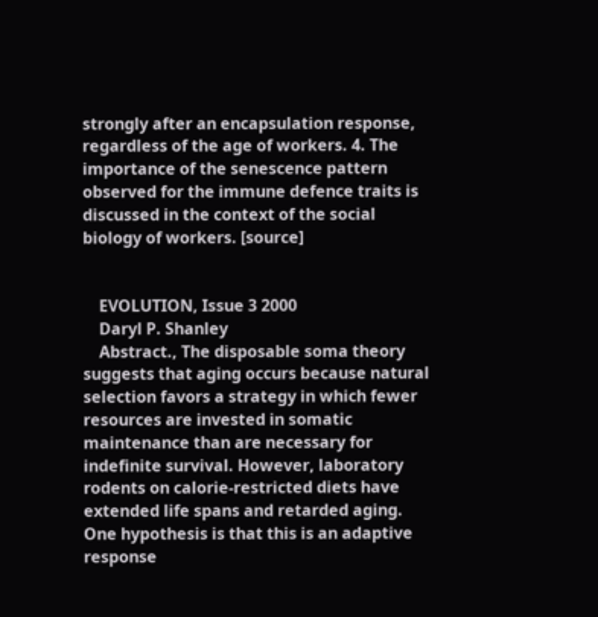strongly after an encapsulation response, regardless of the age of workers. 4. The importance of the senescence pattern observed for the immune defence traits is discussed in the context of the social biology of workers. [source]


    EVOLUTION, Issue 3 2000
    Daryl P. Shanley
    Abstract., The disposable soma theory suggests that aging occurs because natural selection favors a strategy in which fewer resources are invested in somatic maintenance than are necessary for indefinite survival. However, laboratory rodents on calorie-restricted diets have extended life spans and retarded aging. One hypothesis is that this is an adaptive response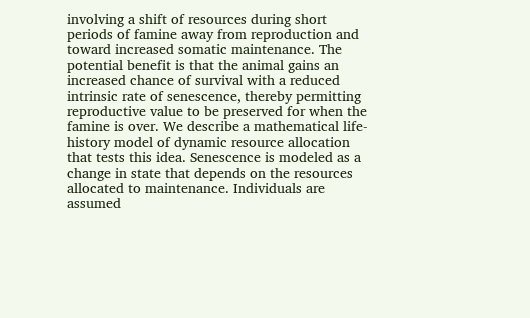involving a shift of resources during short periods of famine away from reproduction and toward increased somatic maintenance. The potential benefit is that the animal gains an increased chance of survival with a reduced intrinsic rate of senescence, thereby permitting reproductive value to be preserved for when the famine is over. We describe a mathematical life-history model of dynamic resource allocation that tests this idea. Senescence is modeled as a change in state that depends on the resources allocated to maintenance. Individuals are assumed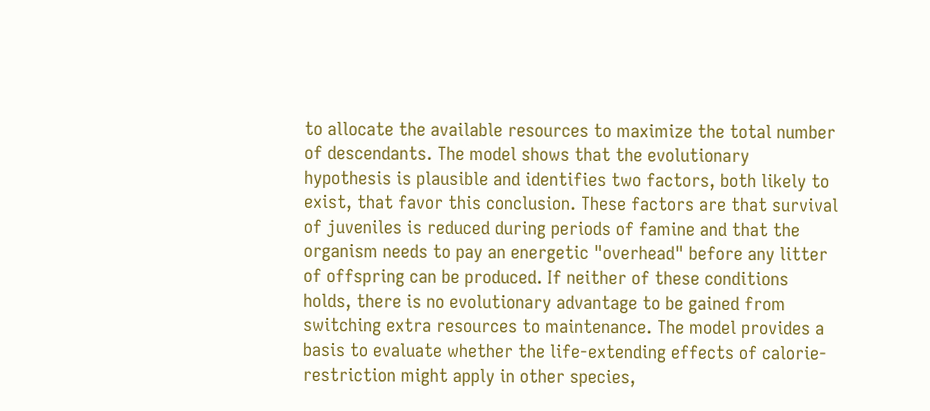to allocate the available resources to maximize the total number of descendants. The model shows that the evolutionary hypothesis is plausible and identifies two factors, both likely to exist, that favor this conclusion. These factors are that survival of juveniles is reduced during periods of famine and that the organism needs to pay an energetic "overhead" before any litter of offspring can be produced. If neither of these conditions holds, there is no evolutionary advantage to be gained from switching extra resources to maintenance. The model provides a basis to evaluate whether the life-extending effects of calorie-restriction might apply in other species,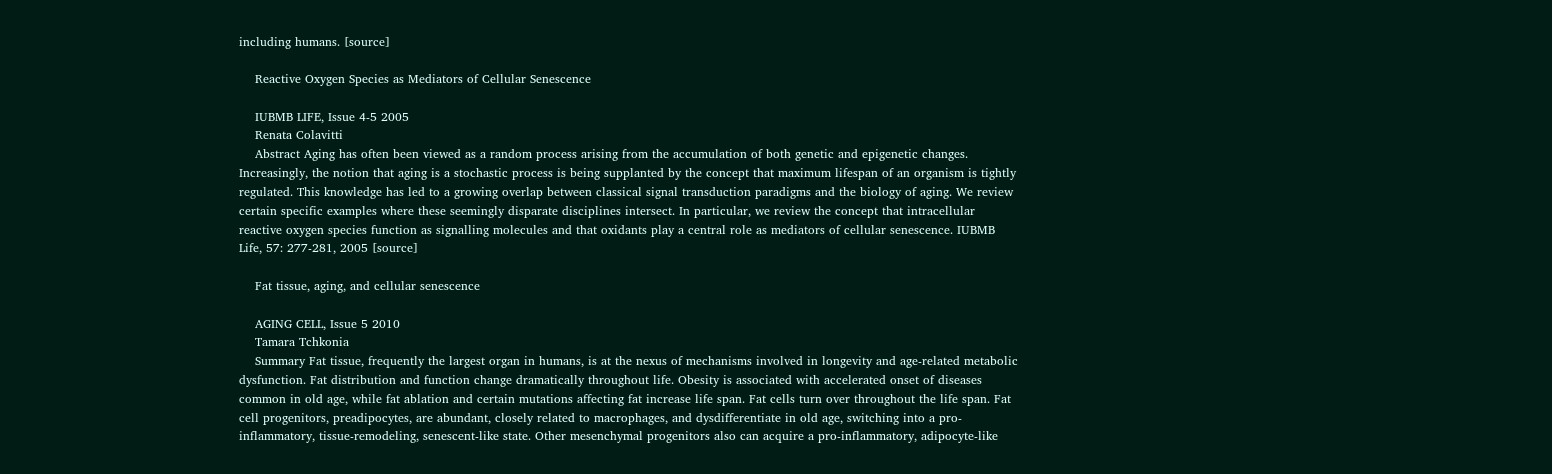including humans. [source]

    Reactive Oxygen Species as Mediators of Cellular Senescence

    IUBMB LIFE, Issue 4-5 2005
    Renata Colavitti
    Abstract Aging has often been viewed as a random process arising from the accumulation of both genetic and epigenetic changes. Increasingly, the notion that aging is a stochastic process is being supplanted by the concept that maximum lifespan of an organism is tightly regulated. This knowledge has led to a growing overlap between classical signal transduction paradigms and the biology of aging. We review certain specific examples where these seemingly disparate disciplines intersect. In particular, we review the concept that intracellular reactive oxygen species function as signalling molecules and that oxidants play a central role as mediators of cellular senescence. IUBMB Life, 57: 277-281, 2005 [source]

    Fat tissue, aging, and cellular senescence

    AGING CELL, Issue 5 2010
    Tamara Tchkonia
    Summary Fat tissue, frequently the largest organ in humans, is at the nexus of mechanisms involved in longevity and age-related metabolic dysfunction. Fat distribution and function change dramatically throughout life. Obesity is associated with accelerated onset of diseases common in old age, while fat ablation and certain mutations affecting fat increase life span. Fat cells turn over throughout the life span. Fat cell progenitors, preadipocytes, are abundant, closely related to macrophages, and dysdifferentiate in old age, switching into a pro-inflammatory, tissue-remodeling, senescent-like state. Other mesenchymal progenitors also can acquire a pro-inflammatory, adipocyte-like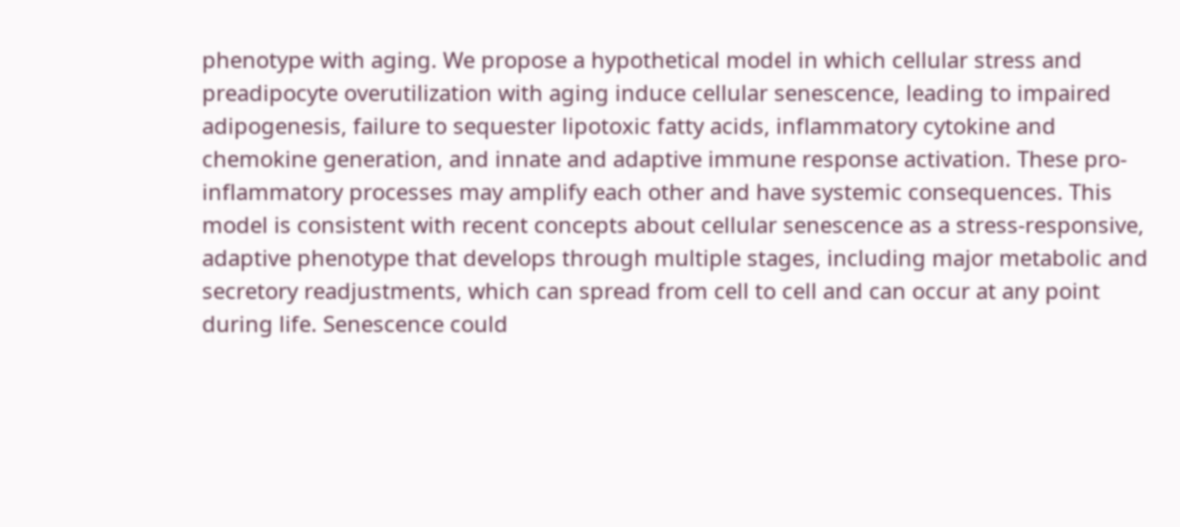phenotype with aging. We propose a hypothetical model in which cellular stress and preadipocyte overutilization with aging induce cellular senescence, leading to impaired adipogenesis, failure to sequester lipotoxic fatty acids, inflammatory cytokine and chemokine generation, and innate and adaptive immune response activation. These pro-inflammatory processes may amplify each other and have systemic consequences. This model is consistent with recent concepts about cellular senescence as a stress-responsive, adaptive phenotype that develops through multiple stages, including major metabolic and secretory readjustments, which can spread from cell to cell and can occur at any point during life. Senescence could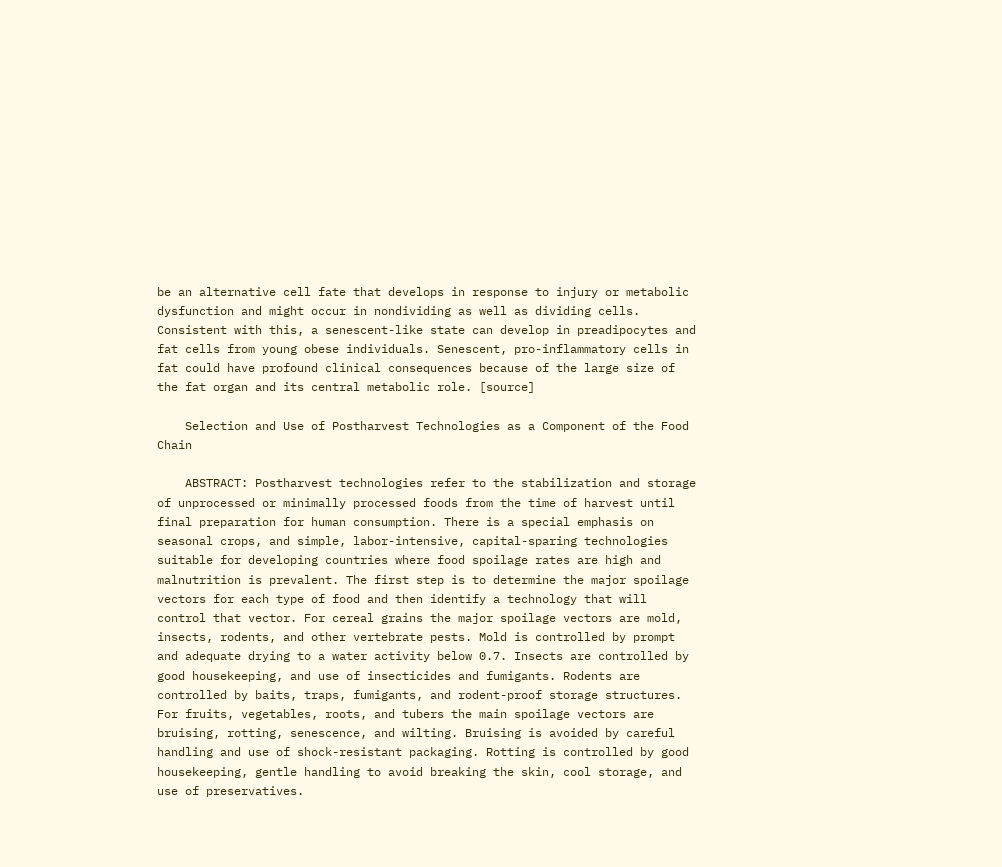be an alternative cell fate that develops in response to injury or metabolic dysfunction and might occur in nondividing as well as dividing cells. Consistent with this, a senescent-like state can develop in preadipocytes and fat cells from young obese individuals. Senescent, pro-inflammatory cells in fat could have profound clinical consequences because of the large size of the fat organ and its central metabolic role. [source]

    Selection and Use of Postharvest Technologies as a Component of the Food Chain

    ABSTRACT: Postharvest technologies refer to the stabilization and storage of unprocessed or minimally processed foods from the time of harvest until final preparation for human consumption. There is a special emphasis on seasonal crops, and simple, labor-intensive, capital-sparing technologies suitable for developing countries where food spoilage rates are high and malnutrition is prevalent. The first step is to determine the major spoilage vectors for each type of food and then identify a technology that will control that vector. For cereal grains the major spoilage vectors are mold, insects, rodents, and other vertebrate pests. Mold is controlled by prompt and adequate drying to a water activity below 0.7. Insects are controlled by good housekeeping, and use of insecticides and fumigants. Rodents are controlled by baits, traps, fumigants, and rodent-proof storage structures. For fruits, vegetables, roots, and tubers the main spoilage vectors are bruising, rotting, senescence, and wilting. Bruising is avoided by careful handling and use of shock-resistant packaging. Rotting is controlled by good housekeeping, gentle handling to avoid breaking the skin, cool storage, and use of preservatives.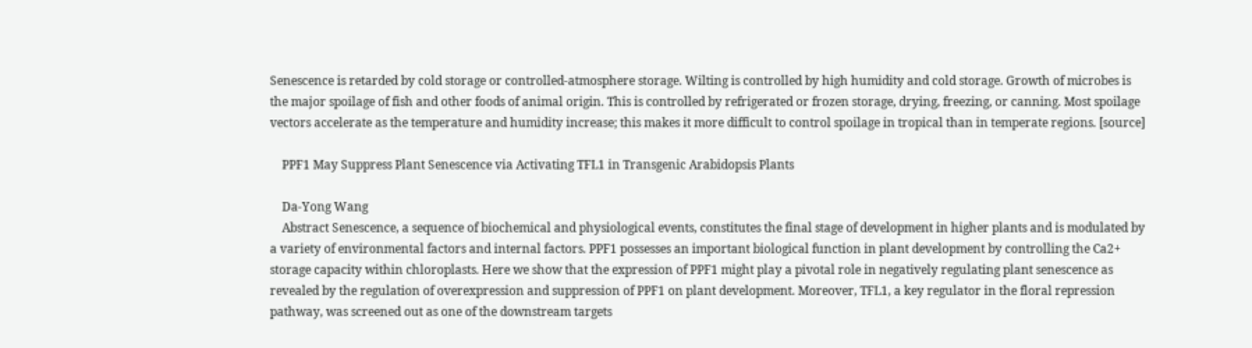Senescence is retarded by cold storage or controlled-atmosphere storage. Wilting is controlled by high humidity and cold storage. Growth of microbes is the major spoilage of fish and other foods of animal origin. This is controlled by refrigerated or frozen storage, drying, freezing, or canning. Most spoilage vectors accelerate as the temperature and humidity increase; this makes it more difficult to control spoilage in tropical than in temperate regions. [source]

    PPF1 May Suppress Plant Senescence via Activating TFL1 in Transgenic Arabidopsis Plants

    Da-Yong Wang
    Abstract Senescence, a sequence of biochemical and physiological events, constitutes the final stage of development in higher plants and is modulated by a variety of environmental factors and internal factors. PPF1 possesses an important biological function in plant development by controlling the Ca2+ storage capacity within chloroplasts. Here we show that the expression of PPF1 might play a pivotal role in negatively regulating plant senescence as revealed by the regulation of overexpression and suppression of PPF1 on plant development. Moreover, TFL1, a key regulator in the floral repression pathway, was screened out as one of the downstream targets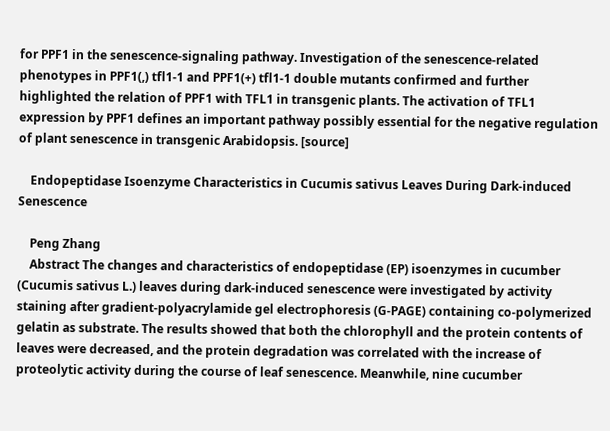for PPF1 in the senescence-signaling pathway. Investigation of the senescence-related phenotypes in PPF1(,) tfl1-1 and PPF1(+) tfl1-1 double mutants confirmed and further highlighted the relation of PPF1 with TFL1 in transgenic plants. The activation of TFL1 expression by PPF1 defines an important pathway possibly essential for the negative regulation of plant senescence in transgenic Arabidopsis. [source]

    Endopeptidase Isoenzyme Characteristics in Cucumis sativus Leaves During Dark-induced Senescence

    Peng Zhang
    Abstract The changes and characteristics of endopeptidase (EP) isoenzymes in cucumber (Cucumis sativus L.) leaves during dark-induced senescence were investigated by activity staining after gradient-polyacrylamide gel electrophoresis (G-PAGE) containing co-polymerized gelatin as substrate. The results showed that both the chlorophyll and the protein contents of leaves were decreased, and the protein degradation was correlated with the increase of proteolytic activity during the course of leaf senescence. Meanwhile, nine cucumber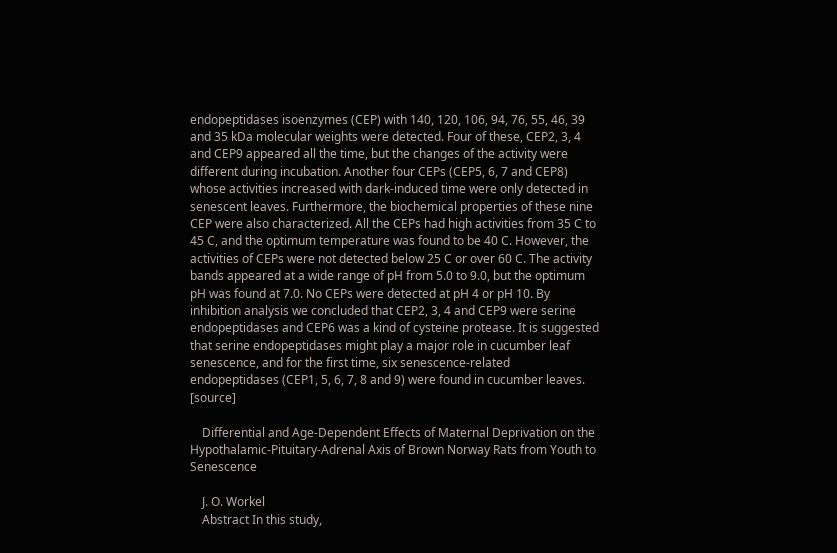endopeptidases isoenzymes (CEP) with 140, 120, 106, 94, 76, 55, 46, 39 and 35 kDa molecular weights were detected. Four of these, CEP2, 3, 4 and CEP9 appeared all the time, but the changes of the activity were different during incubation. Another four CEPs (CEP5, 6, 7 and CEP8) whose activities increased with dark-induced time were only detected in senescent leaves. Furthermore, the biochemical properties of these nine CEP were also characterized. All the CEPs had high activities from 35 C to 45 C, and the optimum temperature was found to be 40 C. However, the activities of CEPs were not detected below 25 C or over 60 C. The activity bands appeared at a wide range of pH from 5.0 to 9.0, but the optimum pH was found at 7.0. No CEPs were detected at pH 4 or pH 10. By inhibition analysis we concluded that CEP2, 3, 4 and CEP9 were serine endopeptidases and CEP6 was a kind of cysteine protease. It is suggested that serine endopeptidases might play a major role in cucumber leaf senescence, and for the first time, six senescence-related endopeptidases (CEP1, 5, 6, 7, 8 and 9) were found in cucumber leaves. [source]

    Differential and Age-Dependent Effects of Maternal Deprivation on the Hypothalamic-Pituitary-Adrenal Axis of Brown Norway Rats from Youth to Senescence

    J. O. Workel
    Abstract In this study,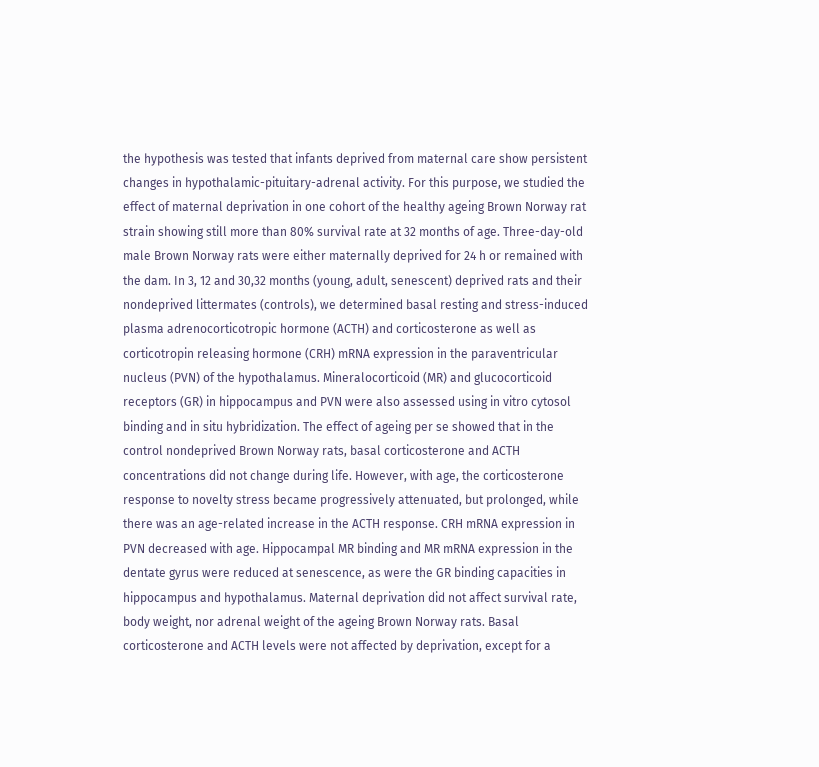the hypothesis was tested that infants deprived from maternal care show persistent changes in hypothalamic-pituitary-adrenal activity. For this purpose, we studied the effect of maternal deprivation in one cohort of the healthy ageing Brown Norway rat strain showing still more than 80% survival rate at 32 months of age. Three-day-old male Brown Norway rats were either maternally deprived for 24 h or remained with the dam. In 3, 12 and 30,32 months (young, adult, senescent) deprived rats and their nondeprived littermates (controls), we determined basal resting and stress-induced plasma adrenocorticotropic hormone (ACTH) and corticosterone as well as corticotropin releasing hormone (CRH) mRNA expression in the paraventricular nucleus (PVN) of the hypothalamus. Mineralocorticoid (MR) and glucocorticoid receptors (GR) in hippocampus and PVN were also assessed using in vitro cytosol binding and in situ hybridization. The effect of ageing per se showed that in the control nondeprived Brown Norway rats, basal corticosterone and ACTH concentrations did not change during life. However, with age, the corticosterone response to novelty stress became progressively attenuated, but prolonged, while there was an age-related increase in the ACTH response. CRH mRNA expression in PVN decreased with age. Hippocampal MR binding and MR mRNA expression in the dentate gyrus were reduced at senescence, as were the GR binding capacities in hippocampus and hypothalamus. Maternal deprivation did not affect survival rate, body weight, nor adrenal weight of the ageing Brown Norway rats. Basal corticosterone and ACTH levels were not affected by deprivation, except for a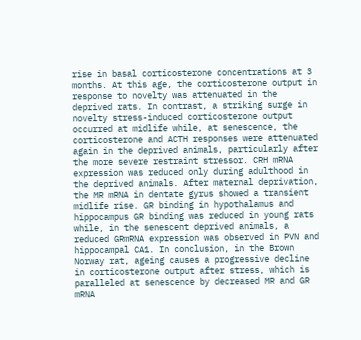rise in basal corticosterone concentrations at 3 months. At this age, the corticosterone output in response to novelty was attenuated in the deprived rats. In contrast, a striking surge in novelty stress-induced corticosterone output occurred at midlife while, at senescence, the corticosterone and ACTH responses were attenuated again in the deprived animals, particularly after the more severe restraint stressor. CRH mRNA expression was reduced only during adulthood in the deprived animals. After maternal deprivation, the MR mRNA in dentate gyrus showed a transient midlife rise. GR binding in hypothalamus and hippocampus GR binding was reduced in young rats while, in the senescent deprived animals, a reduced GRmRNA expression was observed in PVN and hippocampal CA1. In conclusion, in the Brown Norway rat, ageing causes a progressive decline in corticosterone output after stress, which is paralleled at senescence by decreased MR and GR mRNA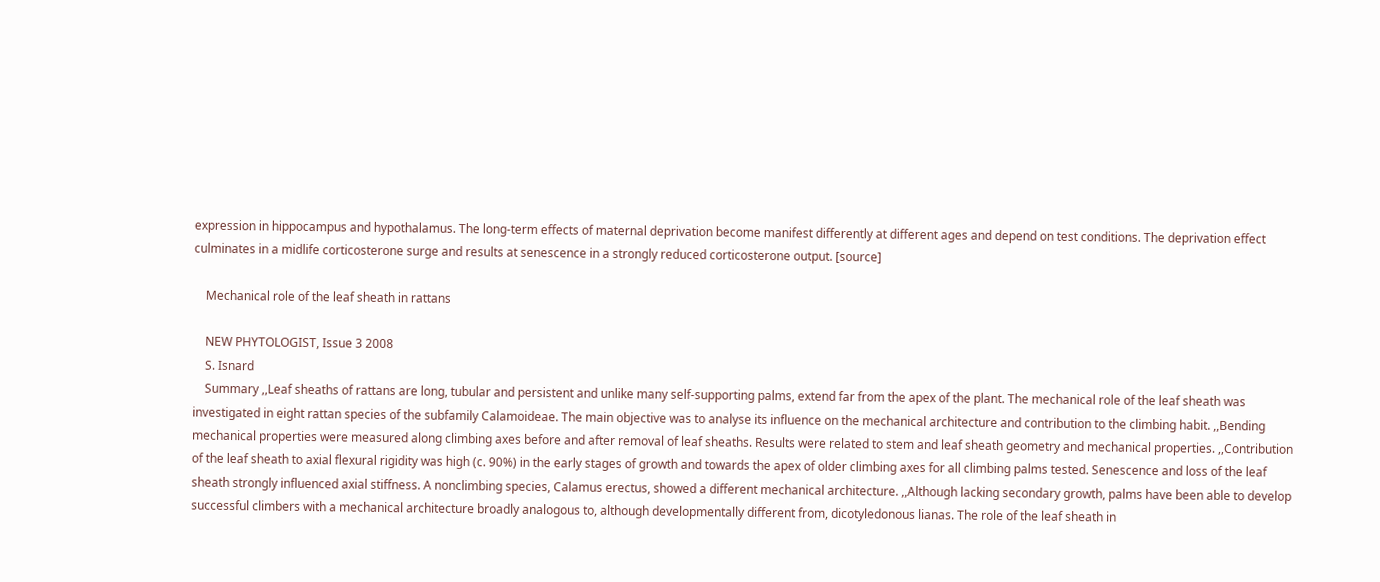expression in hippocampus and hypothalamus. The long-term effects of maternal deprivation become manifest differently at different ages and depend on test conditions. The deprivation effect culminates in a midlife corticosterone surge and results at senescence in a strongly reduced corticosterone output. [source]

    Mechanical role of the leaf sheath in rattans

    NEW PHYTOLOGIST, Issue 3 2008
    S. Isnard
    Summary ,,Leaf sheaths of rattans are long, tubular and persistent and unlike many self-supporting palms, extend far from the apex of the plant. The mechanical role of the leaf sheath was investigated in eight rattan species of the subfamily Calamoideae. The main objective was to analyse its influence on the mechanical architecture and contribution to the climbing habit. ,,Bending mechanical properties were measured along climbing axes before and after removal of leaf sheaths. Results were related to stem and leaf sheath geometry and mechanical properties. ,,Contribution of the leaf sheath to axial flexural rigidity was high (c. 90%) in the early stages of growth and towards the apex of older climbing axes for all climbing palms tested. Senescence and loss of the leaf sheath strongly influenced axial stiffness. A nonclimbing species, Calamus erectus, showed a different mechanical architecture. ,,Although lacking secondary growth, palms have been able to develop successful climbers with a mechanical architecture broadly analogous to, although developmentally different from, dicotyledonous lianas. The role of the leaf sheath in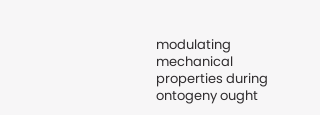modulating mechanical properties during ontogeny ought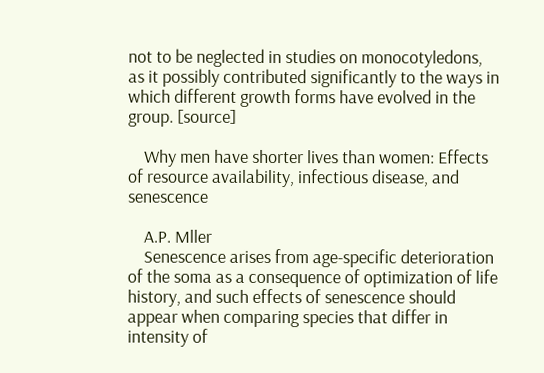not to be neglected in studies on monocotyledons, as it possibly contributed significantly to the ways in which different growth forms have evolved in the group. [source]

    Why men have shorter lives than women: Effects of resource availability, infectious disease, and senescence

    A.P. Mller
    Senescence arises from age-specific deterioration of the soma as a consequence of optimization of life history, and such effects of senescence should appear when comparing species that differ in intensity of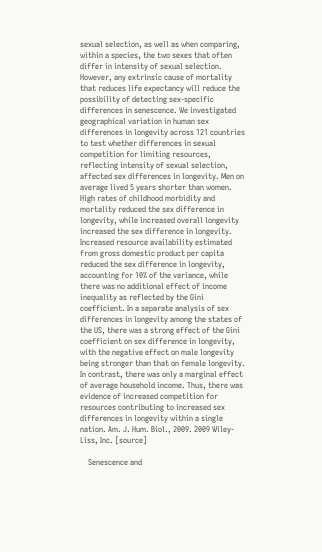sexual selection, as well as when comparing, within a species, the two sexes that often differ in intensity of sexual selection. However, any extrinsic cause of mortality that reduces life expectancy will reduce the possibility of detecting sex-specific differences in senescence. We investigated geographical variation in human sex differences in longevity across 121 countries to test whether differences in sexual competition for limiting resources, reflecting intensity of sexual selection, affected sex differences in longevity. Men on average lived 5 years shorter than women. High rates of childhood morbidity and mortality reduced the sex difference in longevity, while increased overall longevity increased the sex difference in longevity. Increased resource availability estimated from gross domestic product per capita reduced the sex difference in longevity, accounting for 10% of the variance, while there was no additional effect of income inequality as reflected by the Gini coefficient. In a separate analysis of sex differences in longevity among the states of the US, there was a strong effect of the Gini coefficient on sex difference in longevity, with the negative effect on male longevity being stronger than that on female longevity. In contrast, there was only a marginal effect of average household income. Thus, there was evidence of increased competition for resources contributing to increased sex differences in longevity within a single nation. Am. J. Hum. Biol., 2009. 2009 Wiley-Liss, Inc. [source]

    Senescence and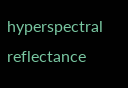hyperspectral reflectance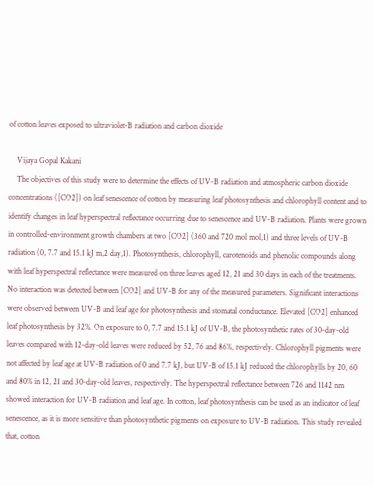of cotton leaves exposed to ultraviolet-B radiation and carbon dioxide

    Vijaya Gopal Kakani
    The objectives of this study were to determine the effects of UV-B radiation and atmospheric carbon dioxide concentrations ([CO2]) on leaf senescence of cotton by measuring leaf photosynthesis and chlorophyll content and to identify changes in leaf hyperspectral reflectance occurring due to senescence and UV-B radiation. Plants were grown in controlled-environment growth chambers at two [CO2] (360 and 720 mol mol,1) and three levels of UV-B radiation (0, 7.7 and 15.1 kJ m,2 day,1). Photosynthesis, chlorophyll, carotenoids and phenolic compounds along with leaf hyperspectral reflectance were measured on three leaves aged 12, 21 and 30 days in each of the treatments. No interaction was detected between [CO2] and UV-B for any of the measured parameters. Significant interactions were observed between UV-B and leaf age for photosynthesis and stomatal conductance. Elevated [CO2] enhanced leaf photosynthesis by 32%. On exposure to 0, 7.7 and 15.1 kJ of UV-B, the photosynthetic rates of 30-day-old leaves compared with 12-day-old leaves were reduced by 52, 76 and 86%, respectively. Chlorophyll pigments were not affected by leaf age at UV-B radiation of 0 and 7.7 kJ, but UV-B of 15.1 kJ reduced the chlorophylls by 20, 60 and 80% in 12, 21 and 30-day-old leaves, respectively. The hyperspectral reflectance between 726 and 1142 nm showed interaction for UV-B radiation and leaf age. In cotton, leaf photosynthesis can be used as an indicator of leaf senescence, as it is more sensitive than photosynthetic pigments on exposure to UV-B radiation. This study revealed that, cotton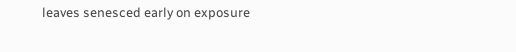leaves senesced early on exposure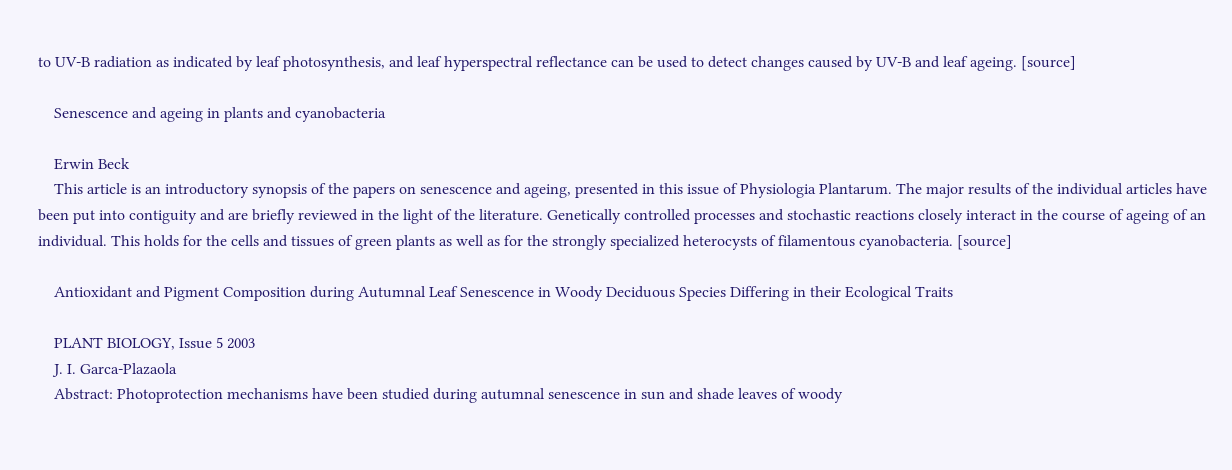to UV-B radiation as indicated by leaf photosynthesis, and leaf hyperspectral reflectance can be used to detect changes caused by UV-B and leaf ageing. [source]

    Senescence and ageing in plants and cyanobacteria

    Erwin Beck
    This article is an introductory synopsis of the papers on senescence and ageing, presented in this issue of Physiologia Plantarum. The major results of the individual articles have been put into contiguity and are briefly reviewed in the light of the literature. Genetically controlled processes and stochastic reactions closely interact in the course of ageing of an individual. This holds for the cells and tissues of green plants as well as for the strongly specialized heterocysts of filamentous cyanobacteria. [source]

    Antioxidant and Pigment Composition during Autumnal Leaf Senescence in Woody Deciduous Species Differing in their Ecological Traits

    PLANT BIOLOGY, Issue 5 2003
    J. I. Garca-Plazaola
    Abstract: Photoprotection mechanisms have been studied during autumnal senescence in sun and shade leaves of woody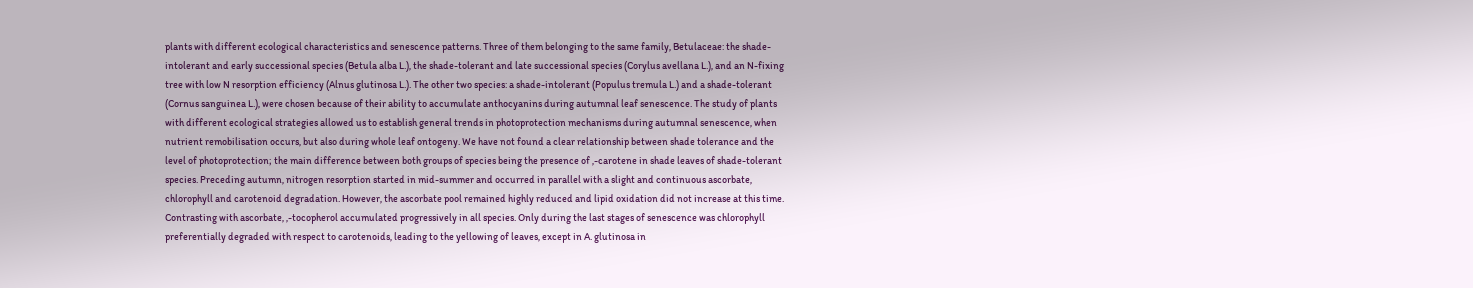plants with different ecological characteristics and senescence patterns. Three of them belonging to the same family, Betulaceae: the shade-intolerant and early successional species (Betula alba L.), the shade-tolerant and late successional species (Corylus avellana L.), and an N-fixing tree with low N resorption efficiency (Alnus glutinosa L.). The other two species: a shade-intolerant (Populus tremula L.) and a shade-tolerant (Cornus sanguinea L.), were chosen because of their ability to accumulate anthocyanins during autumnal leaf senescence. The study of plants with different ecological strategies allowed us to establish general trends in photoprotection mechanisms during autumnal senescence, when nutrient remobilisation occurs, but also during whole leaf ontogeny. We have not found a clear relationship between shade tolerance and the level of photoprotection; the main difference between both groups of species being the presence of ,-carotene in shade leaves of shade-tolerant species. Preceding autumn, nitrogen resorption started in mid-summer and occurred in parallel with a slight and continuous ascorbate, chlorophyll and carotenoid degradation. However, the ascorbate pool remained highly reduced and lipid oxidation did not increase at this time. Contrasting with ascorbate, ,-tocopherol accumulated progressively in all species. Only during the last stages of senescence was chlorophyll preferentially degraded with respect to carotenoids, leading to the yellowing of leaves, except in A. glutinosa in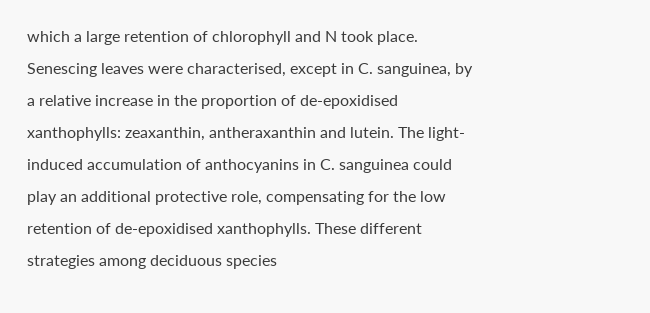which a large retention of chlorophyll and N took place. Senescing leaves were characterised, except in C. sanguinea, by a relative increase in the proportion of de-epoxidised xanthophylls: zeaxanthin, antheraxanthin and lutein. The light-induced accumulation of anthocyanins in C. sanguinea could play an additional protective role, compensating for the low retention of de-epoxidised xanthophylls. These different strategies among deciduous species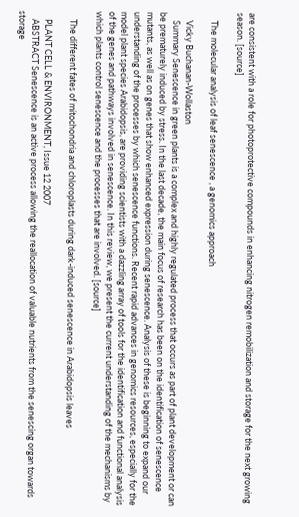are consistent with a role for photoprotective compounds in enhancing nitrogen remobilization and storage for the next growing season. [source]

    The molecular analysis of leaf senescence , a genomics approach

    Vicky Buchanan-Wollaston
    Summary Senescence in green plants is a complex and highly regulated process that occurs as part of plant development or can be prematurely induced by stress. In the last decade, the main focus of research has been on the identification of senescence mutants, as well as on genes that show enhanced expression during senescence. Analysis of these is beginning to expand our understanding of the processes by which senescence functions. Recent rapid advances in genomics resources, especially for the model plant species Arabidopsis, are providing scientists with a dazzling array of tools for the identification and functional analysis of the genes and pathways involved in senescence. In this review, we present the current understanding of the mechanisms by which plants control senescence and the processes that are involved. [source]

    The different fates of mitochondria and chloroplasts during dark-induced senescence in Arabidopsis leaves

    PLANT CELL & ENVIRONMENT, Issue 12 2007
    ABSTRACT Senescence is an active process allowing the reallocation of valuable nutrients from the senescing organ towards storage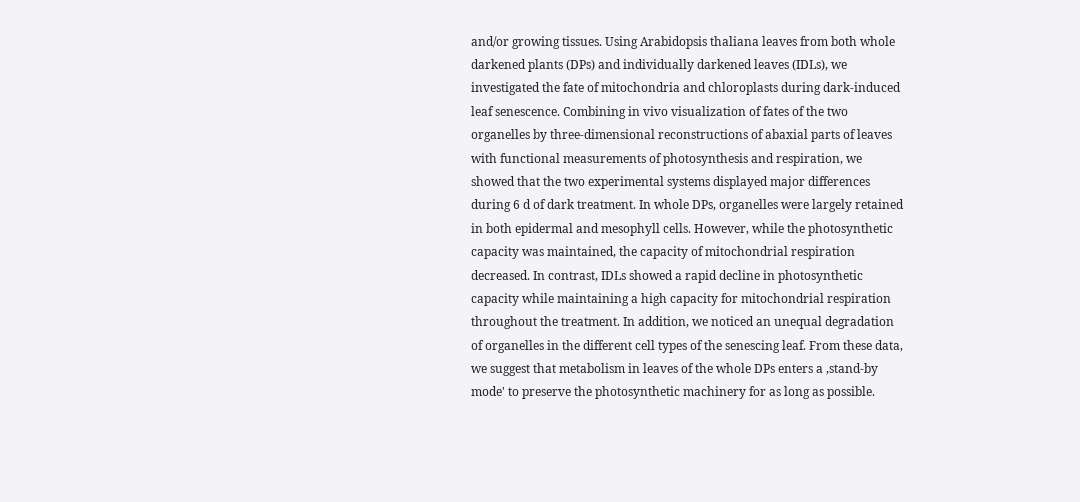and/or growing tissues. Using Arabidopsis thaliana leaves from both whole darkened plants (DPs) and individually darkened leaves (IDLs), we investigated the fate of mitochondria and chloroplasts during dark-induced leaf senescence. Combining in vivo visualization of fates of the two organelles by three-dimensional reconstructions of abaxial parts of leaves with functional measurements of photosynthesis and respiration, we showed that the two experimental systems displayed major differences during 6 d of dark treatment. In whole DPs, organelles were largely retained in both epidermal and mesophyll cells. However, while the photosynthetic capacity was maintained, the capacity of mitochondrial respiration decreased. In contrast, IDLs showed a rapid decline in photosynthetic capacity while maintaining a high capacity for mitochondrial respiration throughout the treatment. In addition, we noticed an unequal degradation of organelles in the different cell types of the senescing leaf. From these data, we suggest that metabolism in leaves of the whole DPs enters a ,stand-by mode' to preserve the photosynthetic machinery for as long as possible.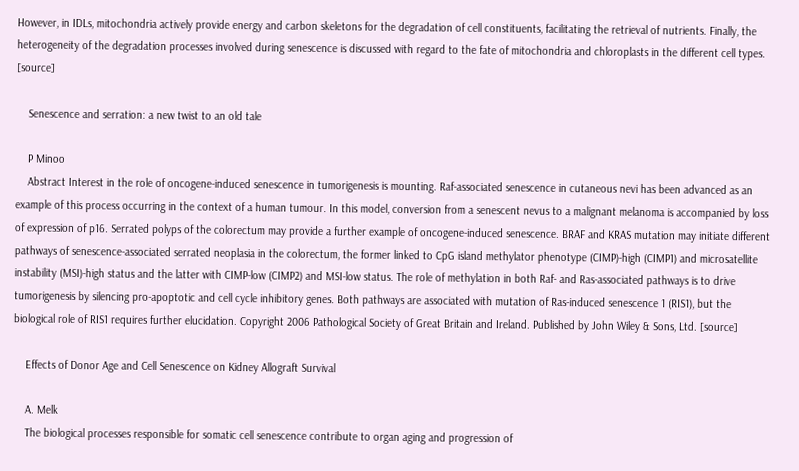However, in IDLs, mitochondria actively provide energy and carbon skeletons for the degradation of cell constituents, facilitating the retrieval of nutrients. Finally, the heterogeneity of the degradation processes involved during senescence is discussed with regard to the fate of mitochondria and chloroplasts in the different cell types. [source]

    Senescence and serration: a new twist to an old tale

    P Minoo
    Abstract Interest in the role of oncogene-induced senescence in tumorigenesis is mounting. Raf-associated senescence in cutaneous nevi has been advanced as an example of this process occurring in the context of a human tumour. In this model, conversion from a senescent nevus to a malignant melanoma is accompanied by loss of expression of p16. Serrated polyps of the colorectum may provide a further example of oncogene-induced senescence. BRAF and KRAS mutation may initiate different pathways of senescence-associated serrated neoplasia in the colorectum, the former linked to CpG island methylator phenotype (CIMP)-high (CIMP1) and microsatellite instability (MSI)-high status and the latter with CIMP-low (CIMP2) and MSI-low status. The role of methylation in both Raf- and Ras-associated pathways is to drive tumorigenesis by silencing pro-apoptotic and cell cycle inhibitory genes. Both pathways are associated with mutation of Ras-induced senescence 1 (RIS1), but the biological role of RIS1 requires further elucidation. Copyright 2006 Pathological Society of Great Britain and Ireland. Published by John Wiley & Sons, Ltd. [source]

    Effects of Donor Age and Cell Senescence on Kidney Allograft Survival

    A. Melk
    The biological processes responsible for somatic cell senescence contribute to organ aging and progression of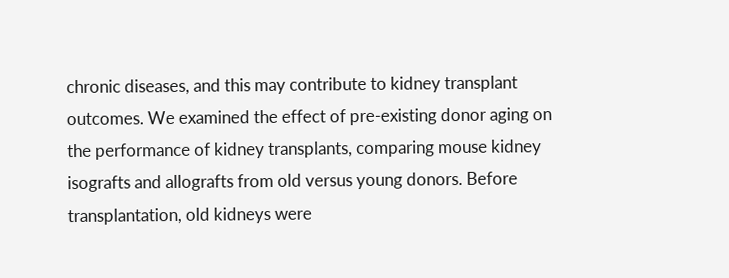chronic diseases, and this may contribute to kidney transplant outcomes. We examined the effect of pre-existing donor aging on the performance of kidney transplants, comparing mouse kidney isografts and allografts from old versus young donors. Before transplantation, old kidneys were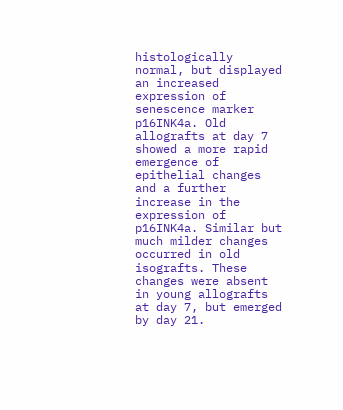histologically normal, but displayed an increased expression of senescence marker p16INK4a. Old allografts at day 7 showed a more rapid emergence of epithelial changes and a further increase in the expression of p16INK4a. Similar but much milder changes occurred in old isografts. These changes were absent in young allografts at day 7, but emerged by day 21.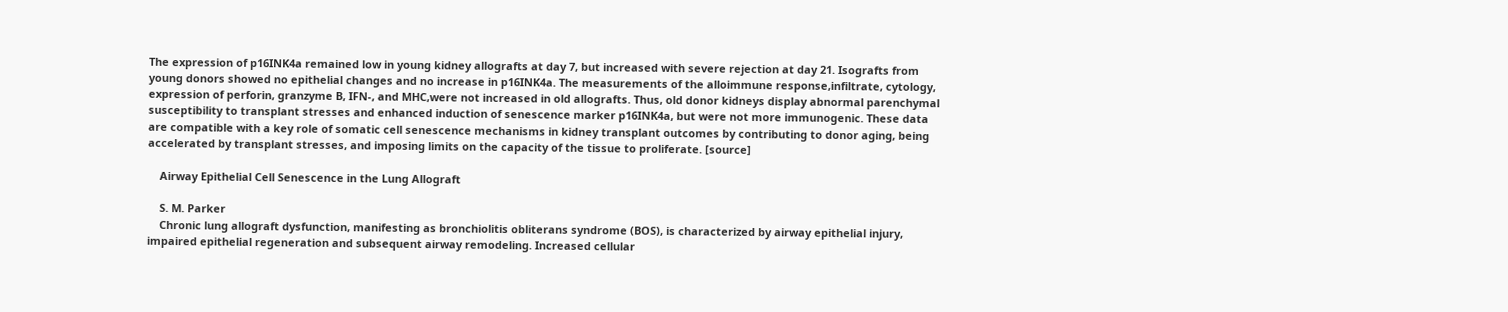The expression of p16INK4a remained low in young kidney allografts at day 7, but increased with severe rejection at day 21. Isografts from young donors showed no epithelial changes and no increase in p16INK4a. The measurements of the alloimmune response,infiltrate, cytology, expression of perforin, granzyme B, IFN-, and MHC,were not increased in old allografts. Thus, old donor kidneys display abnormal parenchymal susceptibility to transplant stresses and enhanced induction of senescence marker p16INK4a, but were not more immunogenic. These data are compatible with a key role of somatic cell senescence mechanisms in kidney transplant outcomes by contributing to donor aging, being accelerated by transplant stresses, and imposing limits on the capacity of the tissue to proliferate. [source]

    Airway Epithelial Cell Senescence in the Lung Allograft

    S. M. Parker
    Chronic lung allograft dysfunction, manifesting as bronchiolitis obliterans syndrome (BOS), is characterized by airway epithelial injury, impaired epithelial regeneration and subsequent airway remodeling. Increased cellular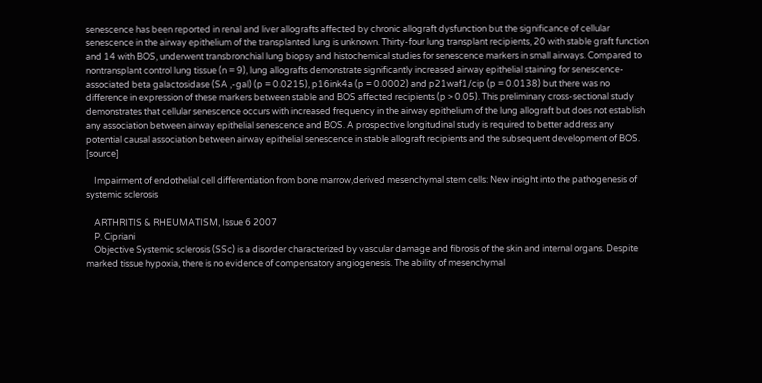senescence has been reported in renal and liver allografts affected by chronic allograft dysfunction but the significance of cellular senescence in the airway epithelium of the transplanted lung is unknown. Thirty-four lung transplant recipients, 20 with stable graft function and 14 with BOS, underwent transbronchial lung biopsy and histochemical studies for senescence markers in small airways. Compared to nontransplant control lung tissue (n = 9), lung allografts demonstrate significantly increased airway epithelial staining for senescence-associated beta galactosidase (SA ,-gal) (p = 0.0215), p16ink4a (p = 0.0002) and p21waf1/cip (p = 0.0138) but there was no difference in expression of these markers between stable and BOS affected recipients (p > 0.05). This preliminary cross-sectional study demonstrates that cellular senescence occurs with increased frequency in the airway epithelium of the lung allograft but does not establish any association between airway epithelial senescence and BOS. A prospective longitudinal study is required to better address any potential causal association between airway epithelial senescence in stable allograft recipients and the subsequent development of BOS. [source]

    Impairment of endothelial cell differentiation from bone marrow,derived mesenchymal stem cells: New insight into the pathogenesis of systemic sclerosis

    ARTHRITIS & RHEUMATISM, Issue 6 2007
    P. Cipriani
    Objective Systemic sclerosis (SSc) is a disorder characterized by vascular damage and fibrosis of the skin and internal organs. Despite marked tissue hypoxia, there is no evidence of compensatory angiogenesis. The ability of mesenchymal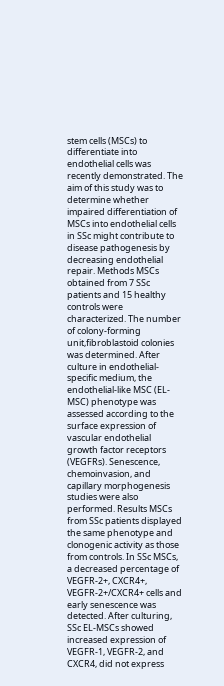stem cells (MSCs) to differentiate into endothelial cells was recently demonstrated. The aim of this study was to determine whether impaired differentiation of MSCs into endothelial cells in SSc might contribute to disease pathogenesis by decreasing endothelial repair. Methods MSCs obtained from 7 SSc patients and 15 healthy controls were characterized. The number of colony-forming unit,fibroblastoid colonies was determined. After culture in endothelial-specific medium, the endothelial-like MSC (EL-MSC) phenotype was assessed according to the surface expression of vascular endothelial growth factor receptors (VEGFRs). Senescence, chemoinvasion, and capillary morphogenesis studies were also performed. Results MSCs from SSc patients displayed the same phenotype and clonogenic activity as those from controls. In SSc MSCs, a decreased percentage of VEGFR-2+, CXCR4+, VEGFR-2+/CXCR4+ cells and early senescence was detected. After culturing, SSc EL-MSCs showed increased expression of VEGFR-1, VEGFR-2, and CXCR4, did not express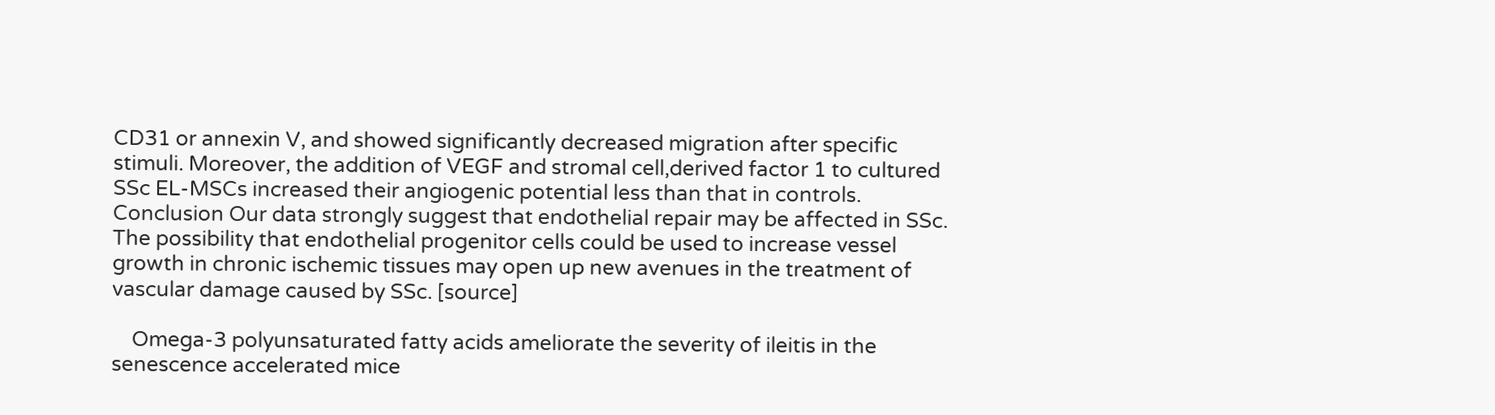CD31 or annexin V, and showed significantly decreased migration after specific stimuli. Moreover, the addition of VEGF and stromal cell,derived factor 1 to cultured SSc EL-MSCs increased their angiogenic potential less than that in controls. Conclusion Our data strongly suggest that endothelial repair may be affected in SSc. The possibility that endothelial progenitor cells could be used to increase vessel growth in chronic ischemic tissues may open up new avenues in the treatment of vascular damage caused by SSc. [source]

    Omega-3 polyunsaturated fatty acids ameliorate the severity of ileitis in the senescence accelerated mice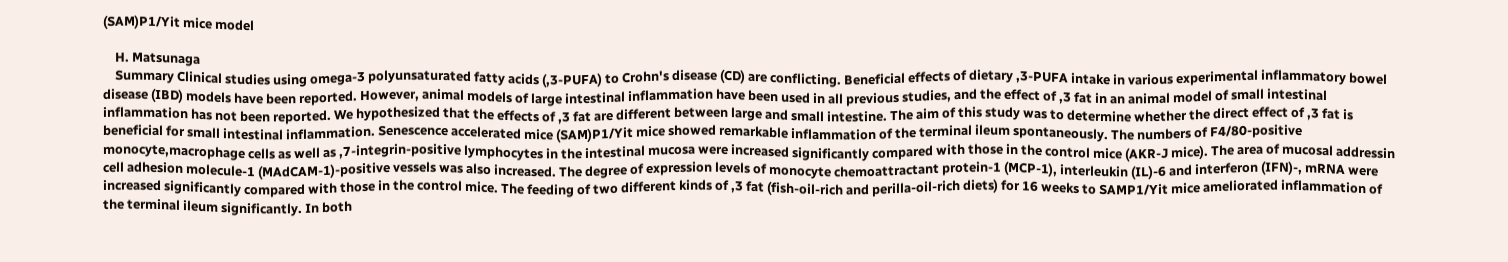(SAM)P1/Yit mice model

    H. Matsunaga
    Summary Clinical studies using omega-3 polyunsaturated fatty acids (,3-PUFA) to Crohn's disease (CD) are conflicting. Beneficial effects of dietary ,3-PUFA intake in various experimental inflammatory bowel disease (IBD) models have been reported. However, animal models of large intestinal inflammation have been used in all previous studies, and the effect of ,3 fat in an animal model of small intestinal inflammation has not been reported. We hypothesized that the effects of ,3 fat are different between large and small intestine. The aim of this study was to determine whether the direct effect of ,3 fat is beneficial for small intestinal inflammation. Senescence accelerated mice (SAM)P1/Yit mice showed remarkable inflammation of the terminal ileum spontaneously. The numbers of F4/80-positive monocyte,macrophage cells as well as ,7-integrin-positive lymphocytes in the intestinal mucosa were increased significantly compared with those in the control mice (AKR-J mice). The area of mucosal addressin cell adhesion molecule-1 (MAdCAM-1)-positive vessels was also increased. The degree of expression levels of monocyte chemoattractant protein-1 (MCP-1), interleukin (IL)-6 and interferon (IFN)-, mRNA were increased significantly compared with those in the control mice. The feeding of two different kinds of ,3 fat (fish-oil-rich and perilla-oil-rich diets) for 16 weeks to SAMP1/Yit mice ameliorated inflammation of the terminal ileum significantly. In both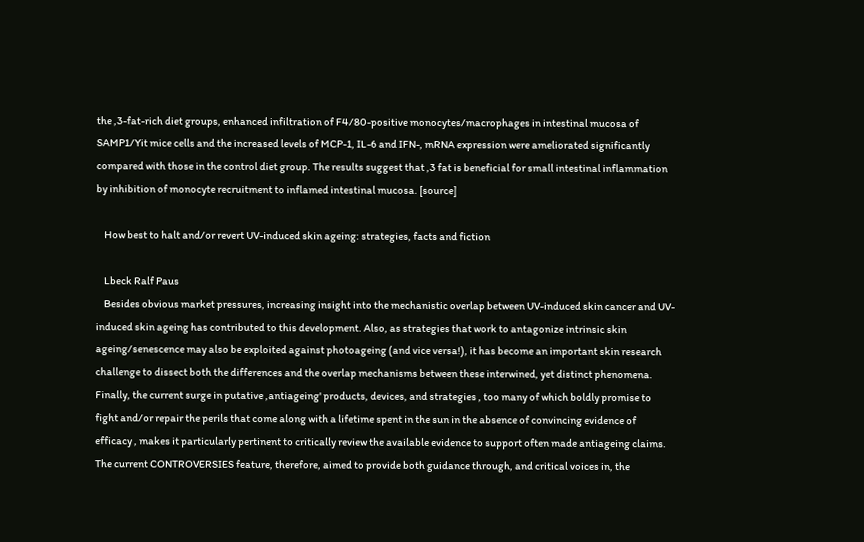the ,3-fat-rich diet groups, enhanced infiltration of F4/80-positive monocytes/macrophages in intestinal mucosa of SAMP1/Yit mice cells and the increased levels of MCP-1, IL-6 and IFN-, mRNA expression were ameliorated significantly compared with those in the control diet group. The results suggest that ,3 fat is beneficial for small intestinal inflammation by inhibition of monocyte recruitment to inflamed intestinal mucosa. [source]

    How best to halt and/or revert UV-induced skin ageing: strategies, facts and fiction

    Lbeck Ralf Paus
    Besides obvious market pressures, increasing insight into the mechanistic overlap between UV-induced skin cancer and UV-induced skin ageing has contributed to this development. Also, as strategies that work to antagonize intrinsic skin ageing/senescence may also be exploited against photoageing (and vice versa!), it has become an important skin research challenge to dissect both the differences and the overlap mechanisms between these interwined, yet distinct phenomena. Finally, the current surge in putative ,antiageing' products, devices, and strategies , too many of which boldly promise to fight and/or repair the perils that come along with a lifetime spent in the sun in the absence of convincing evidence of efficacy , makes it particularly pertinent to critically review the available evidence to support often made antiageing claims. The current CONTROVERSIES feature, therefore, aimed to provide both guidance through, and critical voices in, the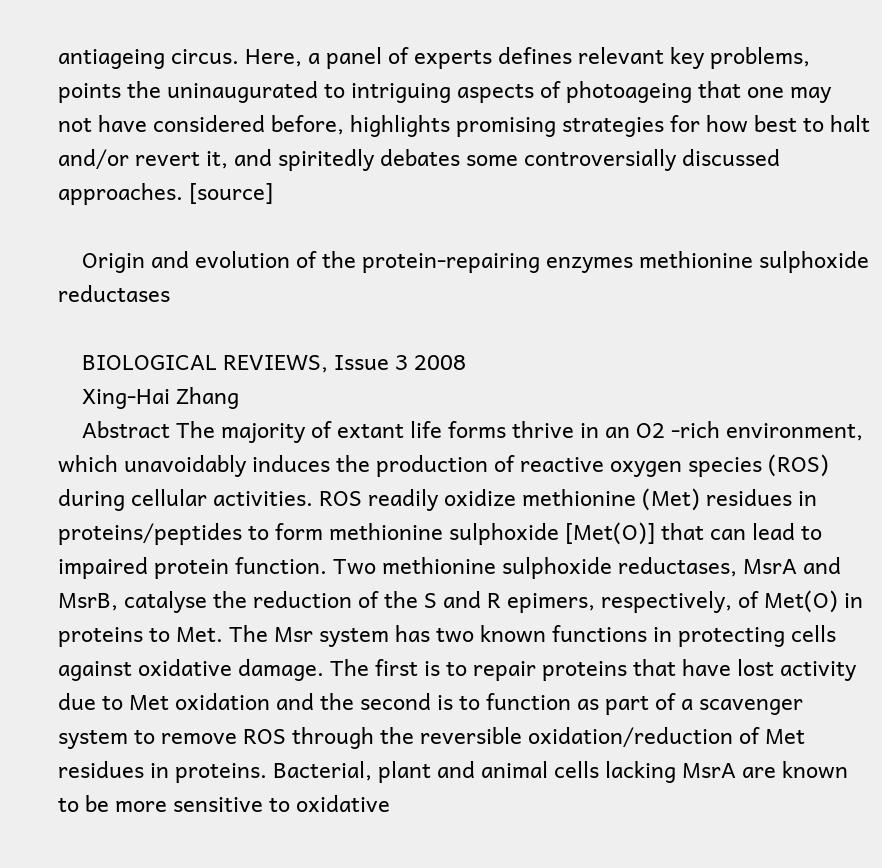antiageing circus. Here, a panel of experts defines relevant key problems, points the uninaugurated to intriguing aspects of photoageing that one may not have considered before, highlights promising strategies for how best to halt and/or revert it, and spiritedly debates some controversially discussed approaches. [source]

    Origin and evolution of the protein-repairing enzymes methionine sulphoxide reductases

    BIOLOGICAL REVIEWS, Issue 3 2008
    Xing-Hai Zhang
    Abstract The majority of extant life forms thrive in an O2 -rich environment, which unavoidably induces the production of reactive oxygen species (ROS) during cellular activities. ROS readily oxidize methionine (Met) residues in proteins/peptides to form methionine sulphoxide [Met(O)] that can lead to impaired protein function. Two methionine sulphoxide reductases, MsrA and MsrB, catalyse the reduction of the S and R epimers, respectively, of Met(O) in proteins to Met. The Msr system has two known functions in protecting cells against oxidative damage. The first is to repair proteins that have lost activity due to Met oxidation and the second is to function as part of a scavenger system to remove ROS through the reversible oxidation/reduction of Met residues in proteins. Bacterial, plant and animal cells lacking MsrA are known to be more sensitive to oxidative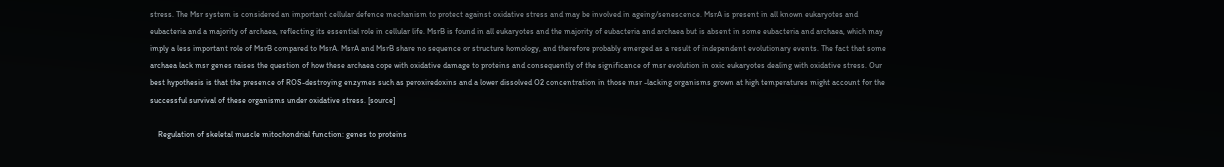stress. The Msr system is considered an important cellular defence mechanism to protect against oxidative stress and may be involved in ageing/senescence. MsrA is present in all known eukaryotes and eubacteria and a majority of archaea, reflecting its essential role in cellular life. MsrB is found in all eukaryotes and the majority of eubacteria and archaea but is absent in some eubacteria and archaea, which may imply a less important role of MsrB compared to MsrA. MsrA and MsrB share no sequence or structure homology, and therefore probably emerged as a result of independent evolutionary events. The fact that some archaea lack msr genes raises the question of how these archaea cope with oxidative damage to proteins and consequently of the significance of msr evolution in oxic eukaryotes dealing with oxidative stress. Our best hypothesis is that the presence of ROS-destroying enzymes such as peroxiredoxins and a lower dissolved O2 concentration in those msr -lacking organisms grown at high temperatures might account for the successful survival of these organisms under oxidative stress. [source]

    Regulation of skeletal muscle mitochondrial function: genes to proteins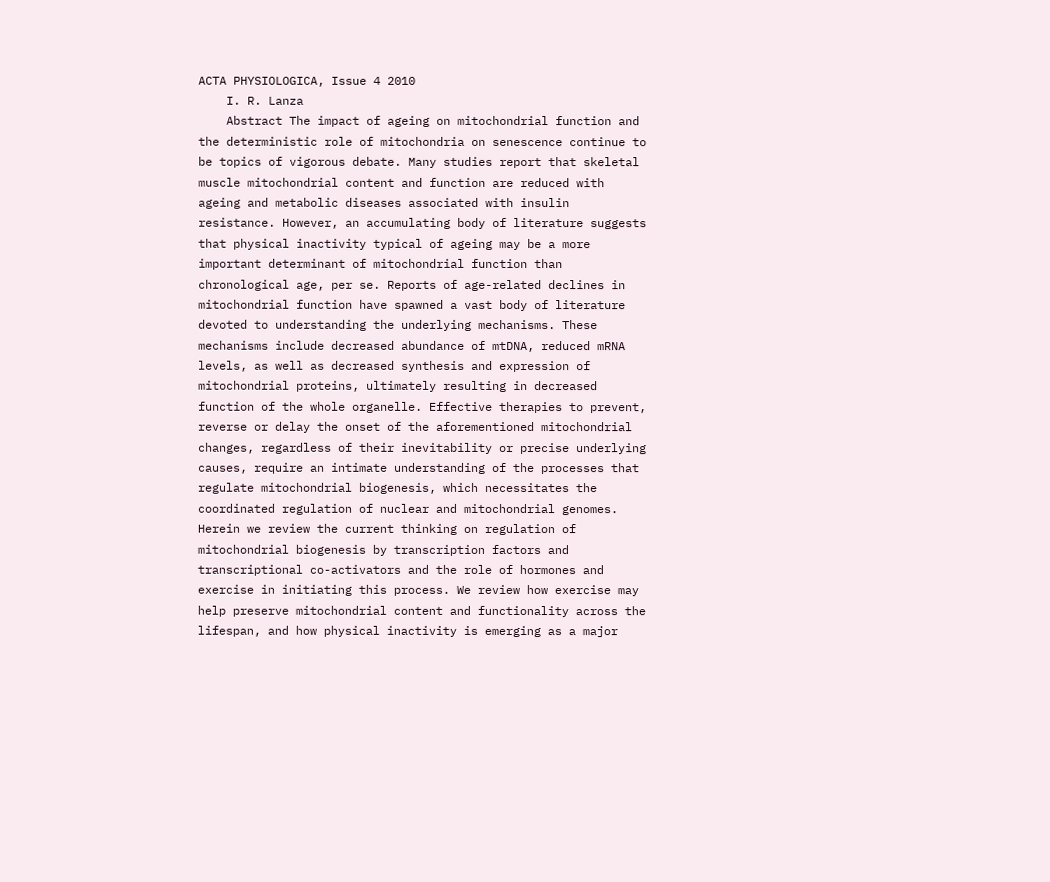ACTA PHYSIOLOGICA, Issue 4 2010
    I. R. Lanza
    Abstract The impact of ageing on mitochondrial function and the deterministic role of mitochondria on senescence continue to be topics of vigorous debate. Many studies report that skeletal muscle mitochondrial content and function are reduced with ageing and metabolic diseases associated with insulin resistance. However, an accumulating body of literature suggests that physical inactivity typical of ageing may be a more important determinant of mitochondrial function than chronological age, per se. Reports of age-related declines in mitochondrial function have spawned a vast body of literature devoted to understanding the underlying mechanisms. These mechanisms include decreased abundance of mtDNA, reduced mRNA levels, as well as decreased synthesis and expression of mitochondrial proteins, ultimately resulting in decreased function of the whole organelle. Effective therapies to prevent, reverse or delay the onset of the aforementioned mitochondrial changes, regardless of their inevitability or precise underlying causes, require an intimate understanding of the processes that regulate mitochondrial biogenesis, which necessitates the coordinated regulation of nuclear and mitochondrial genomes. Herein we review the current thinking on regulation of mitochondrial biogenesis by transcription factors and transcriptional co-activators and the role of hormones and exercise in initiating this process. We review how exercise may help preserve mitochondrial content and functionality across the lifespan, and how physical inactivity is emerging as a major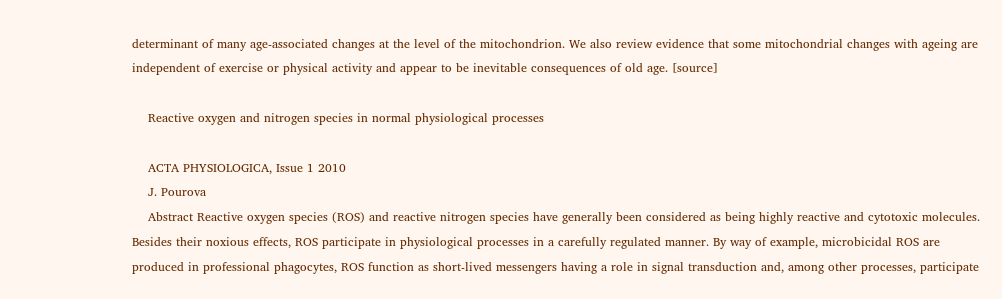determinant of many age-associated changes at the level of the mitochondrion. We also review evidence that some mitochondrial changes with ageing are independent of exercise or physical activity and appear to be inevitable consequences of old age. [source]

    Reactive oxygen and nitrogen species in normal physiological processes

    ACTA PHYSIOLOGICA, Issue 1 2010
    J. Pourova
    Abstract Reactive oxygen species (ROS) and reactive nitrogen species have generally been considered as being highly reactive and cytotoxic molecules. Besides their noxious effects, ROS participate in physiological processes in a carefully regulated manner. By way of example, microbicidal ROS are produced in professional phagocytes, ROS function as short-lived messengers having a role in signal transduction and, among other processes, participate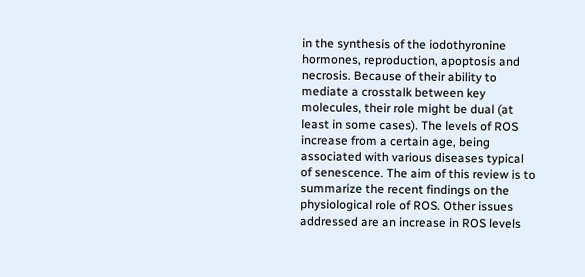in the synthesis of the iodothyronine hormones, reproduction, apoptosis and necrosis. Because of their ability to mediate a crosstalk between key molecules, their role might be dual (at least in some cases). The levels of ROS increase from a certain age, being associated with various diseases typical of senescence. The aim of this review is to summarize the recent findings on the physiological role of ROS. Other issues addressed are an increase in ROS levels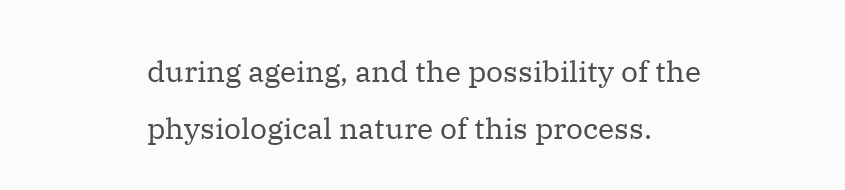during ageing, and the possibility of the physiological nature of this process.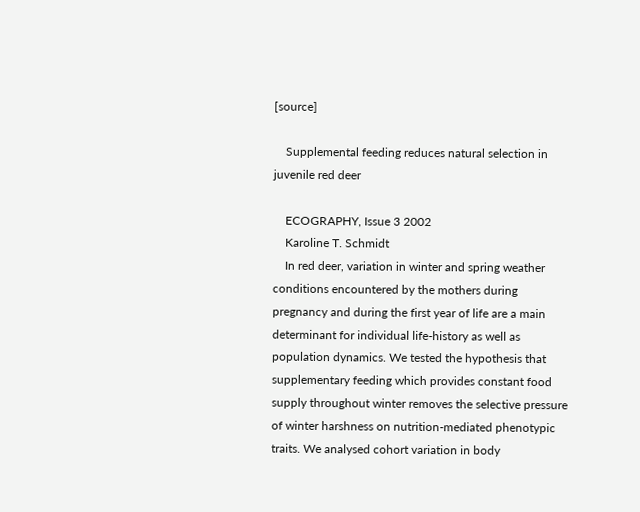[source]

    Supplemental feeding reduces natural selection in juvenile red deer

    ECOGRAPHY, Issue 3 2002
    Karoline T. Schmidt
    In red deer, variation in winter and spring weather conditions encountered by the mothers during pregnancy and during the first year of life are a main determinant for individual life-history as well as population dynamics. We tested the hypothesis that supplementary feeding which provides constant food supply throughout winter removes the selective pressure of winter harshness on nutrition-mediated phenotypic traits. We analysed cohort variation in body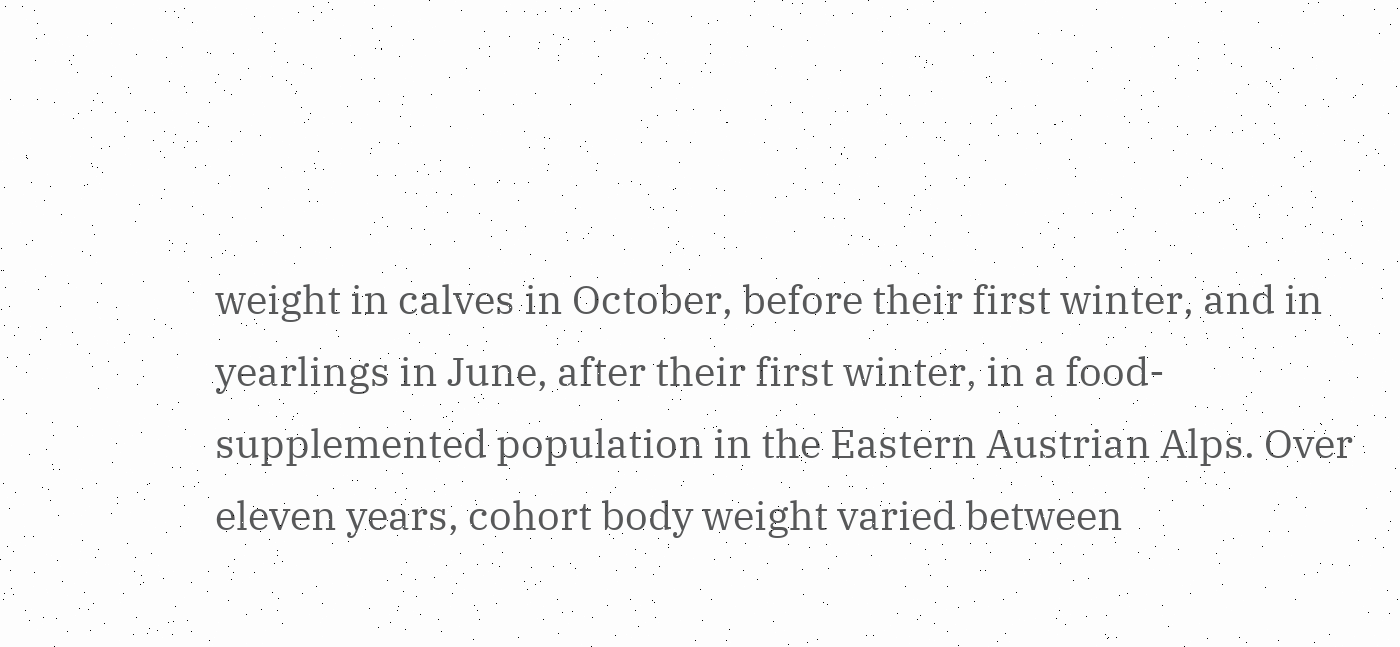weight in calves in October, before their first winter, and in yearlings in June, after their first winter, in a food-supplemented population in the Eastern Austrian Alps. Over eleven years, cohort body weight varied between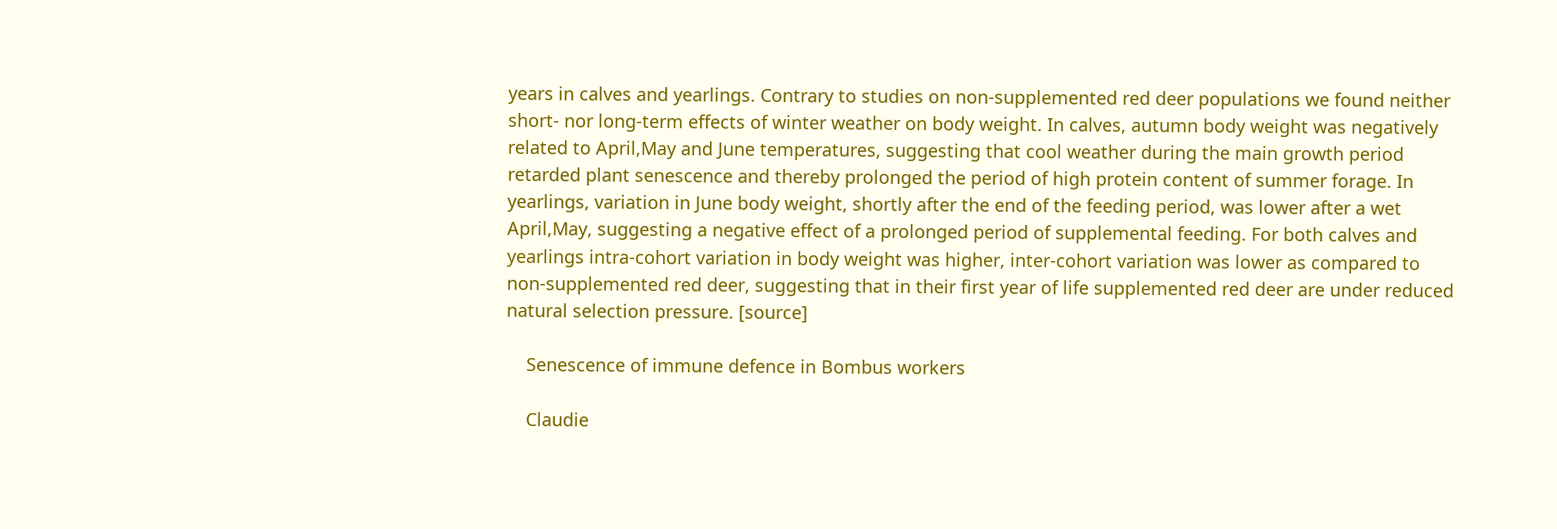years in calves and yearlings. Contrary to studies on non-supplemented red deer populations we found neither short- nor long-term effects of winter weather on body weight. In calves, autumn body weight was negatively related to April,May and June temperatures, suggesting that cool weather during the main growth period retarded plant senescence and thereby prolonged the period of high protein content of summer forage. In yearlings, variation in June body weight, shortly after the end of the feeding period, was lower after a wet April,May, suggesting a negative effect of a prolonged period of supplemental feeding. For both calves and yearlings intra-cohort variation in body weight was higher, inter-cohort variation was lower as compared to non-supplemented red deer, suggesting that in their first year of life supplemented red deer are under reduced natural selection pressure. [source]

    Senescence of immune defence in Bombus workers

    Claudie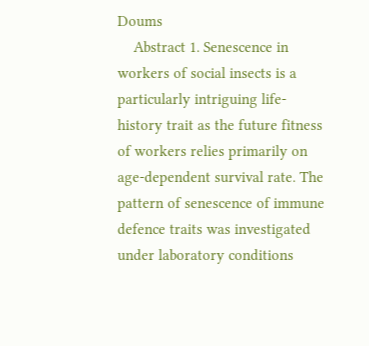Doums
    Abstract 1. Senescence in workers of social insects is a particularly intriguing life-history trait as the future fitness of workers relies primarily on age-dependent survival rate. The pattern of senescence of immune defence traits was investigated under laboratory conditions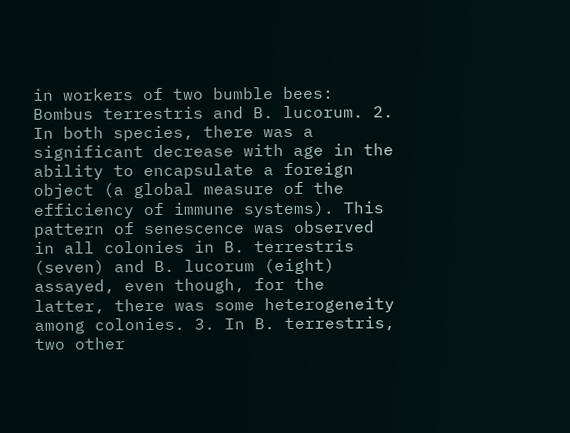in workers of two bumble bees: Bombus terrestris and B. lucorum. 2. In both species, there was a significant decrease with age in the ability to encapsulate a foreign object (a global measure of the efficiency of immune systems). This pattern of senescence was observed in all colonies in B. terrestris (seven) and B. lucorum (eight) assayed, even though, for the latter, there was some heterogeneity among colonies. 3. In B. terrestris, two other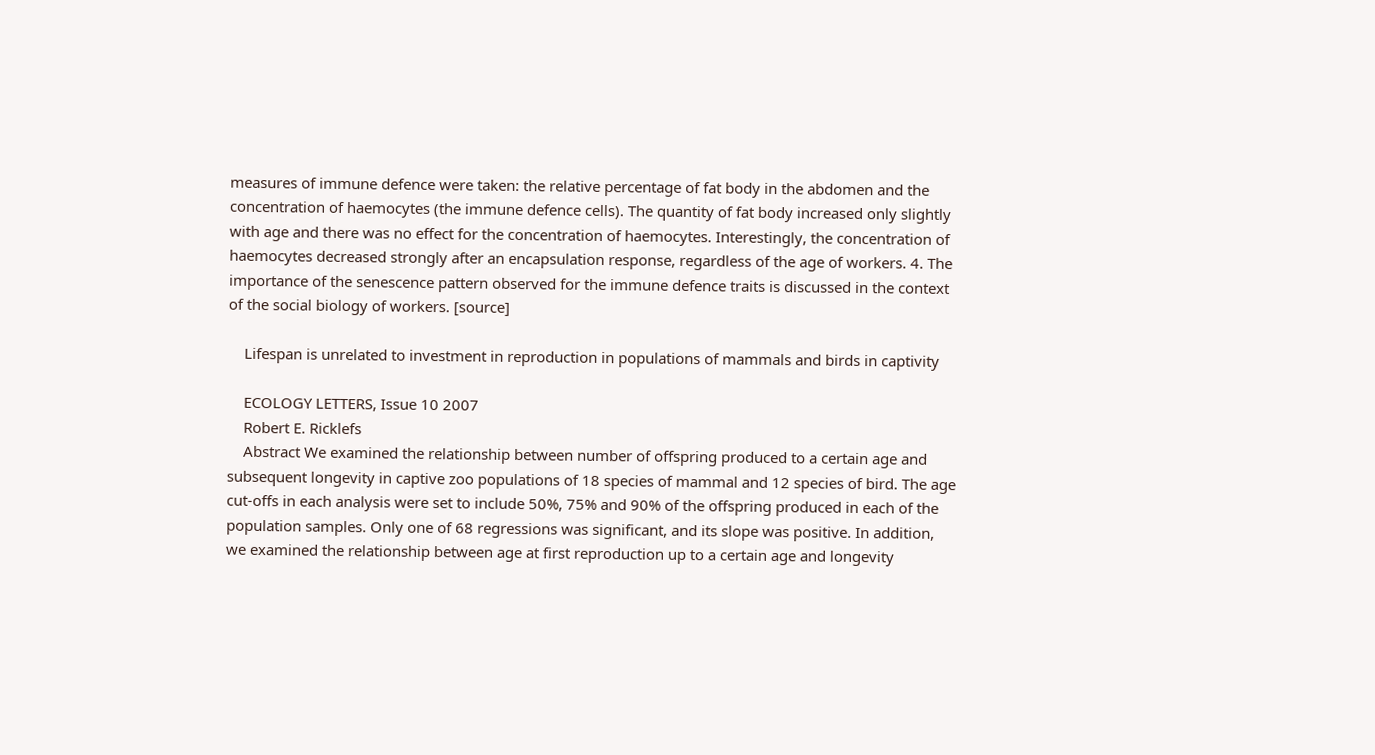measures of immune defence were taken: the relative percentage of fat body in the abdomen and the concentration of haemocytes (the immune defence cells). The quantity of fat body increased only slightly with age and there was no effect for the concentration of haemocytes. Interestingly, the concentration of haemocytes decreased strongly after an encapsulation response, regardless of the age of workers. 4. The importance of the senescence pattern observed for the immune defence traits is discussed in the context of the social biology of workers. [source]

    Lifespan is unrelated to investment in reproduction in populations of mammals and birds in captivity

    ECOLOGY LETTERS, Issue 10 2007
    Robert E. Ricklefs
    Abstract We examined the relationship between number of offspring produced to a certain age and subsequent longevity in captive zoo populations of 18 species of mammal and 12 species of bird. The age cut-offs in each analysis were set to include 50%, 75% and 90% of the offspring produced in each of the population samples. Only one of 68 regressions was significant, and its slope was positive. In addition, we examined the relationship between age at first reproduction up to a certain age and longevity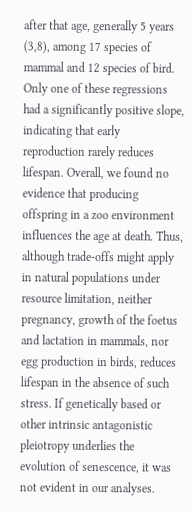after that age, generally 5 years (3,8), among 17 species of mammal and 12 species of bird. Only one of these regressions had a significantly positive slope, indicating that early reproduction rarely reduces lifespan. Overall, we found no evidence that producing offspring in a zoo environment influences the age at death. Thus, although trade-offs might apply in natural populations under resource limitation, neither pregnancy, growth of the foetus and lactation in mammals, nor egg production in birds, reduces lifespan in the absence of such stress. If genetically based or other intrinsic antagonistic pleiotropy underlies the evolution of senescence, it was not evident in our analyses.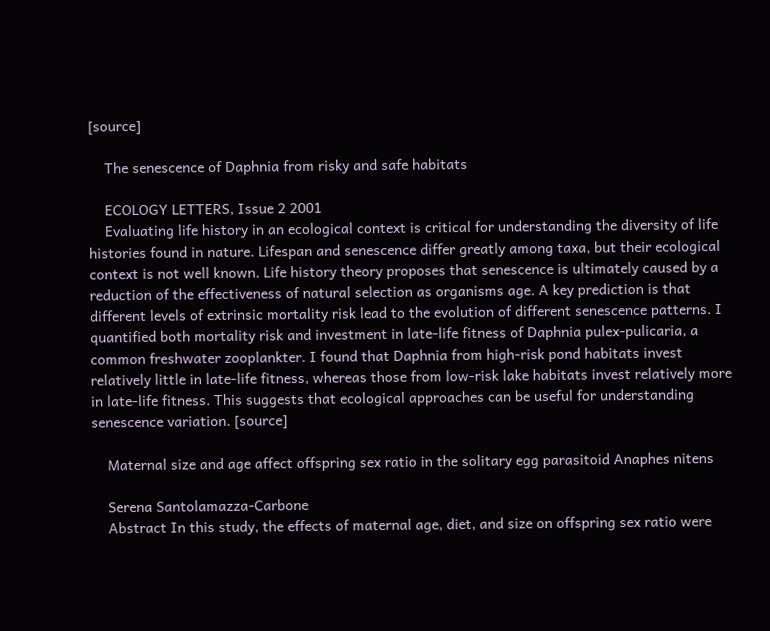[source]

    The senescence of Daphnia from risky and safe habitats

    ECOLOGY LETTERS, Issue 2 2001
    Evaluating life history in an ecological context is critical for understanding the diversity of life histories found in nature. Lifespan and senescence differ greatly among taxa, but their ecological context is not well known. Life history theory proposes that senescence is ultimately caused by a reduction of the effectiveness of natural selection as organisms age. A key prediction is that different levels of extrinsic mortality risk lead to the evolution of different senescence patterns. I quantified both mortality risk and investment in late-life fitness of Daphnia pulex-pulicaria, a common freshwater zooplankter. I found that Daphnia from high-risk pond habitats invest relatively little in late-life fitness, whereas those from low-risk lake habitats invest relatively more in late-life fitness. This suggests that ecological approaches can be useful for understanding senescence variation. [source]

    Maternal size and age affect offspring sex ratio in the solitary egg parasitoid Anaphes nitens

    Serena Santolamazza-Carbone
    Abstract In this study, the effects of maternal age, diet, and size on offspring sex ratio were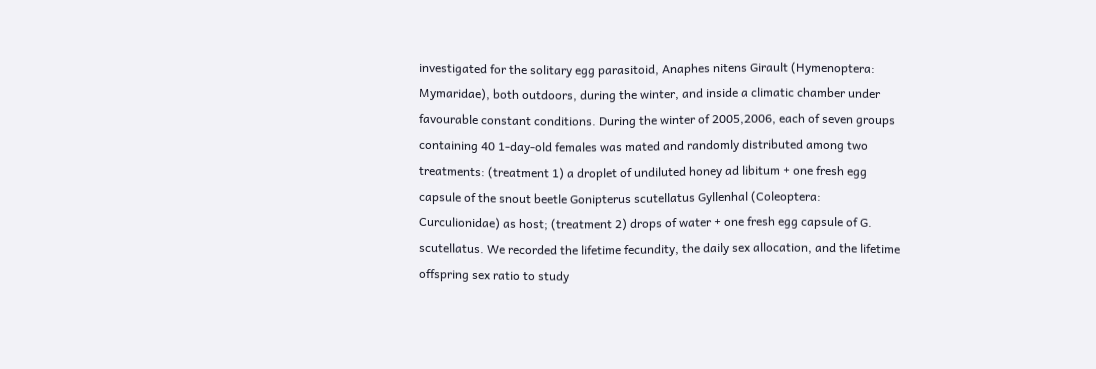investigated for the solitary egg parasitoid, Anaphes nitens Girault (Hymenoptera: Mymaridae), both outdoors, during the winter, and inside a climatic chamber under favourable constant conditions. During the winter of 2005,2006, each of seven groups containing 40 1-day-old females was mated and randomly distributed among two treatments: (treatment 1) a droplet of undiluted honey ad libitum + one fresh egg capsule of the snout beetle Gonipterus scutellatus Gyllenhal (Coleoptera: Curculionidae) as host; (treatment 2) drops of water + one fresh egg capsule of G. scutellatus. We recorded the lifetime fecundity, the daily sex allocation, and the lifetime offspring sex ratio to study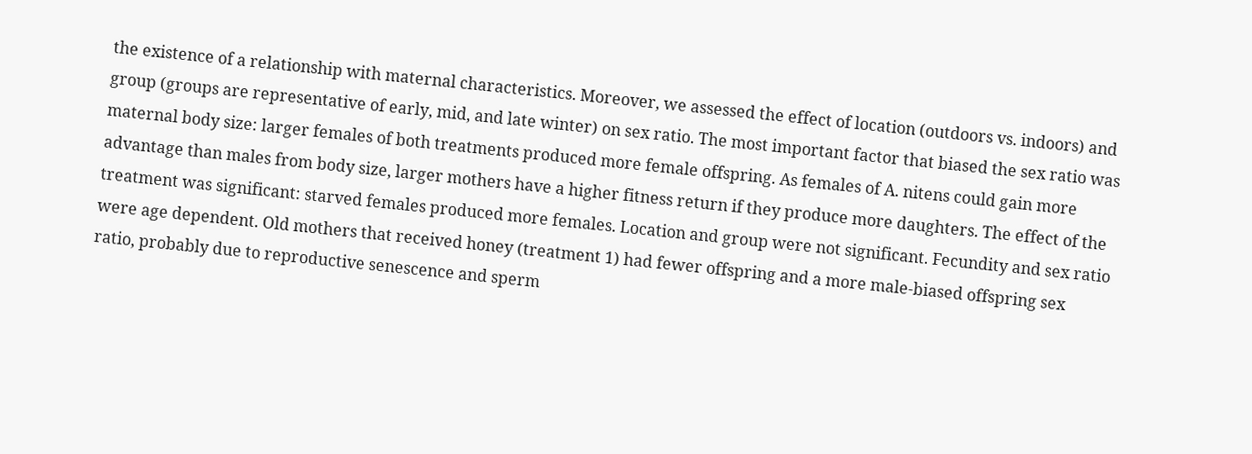the existence of a relationship with maternal characteristics. Moreover, we assessed the effect of location (outdoors vs. indoors) and group (groups are representative of early, mid, and late winter) on sex ratio. The most important factor that biased the sex ratio was maternal body size: larger females of both treatments produced more female offspring. As females of A. nitens could gain more advantage than males from body size, larger mothers have a higher fitness return if they produce more daughters. The effect of the treatment was significant: starved females produced more females. Location and group were not significant. Fecundity and sex ratio were age dependent. Old mothers that received honey (treatment 1) had fewer offspring and a more male-biased offspring sex ratio, probably due to reproductive senescence and sperm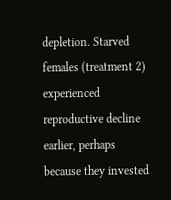depletion. Starved females (treatment 2) experienced reproductive decline earlier, perhaps because they invested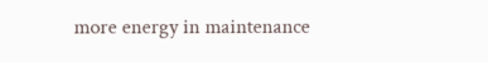more energy in maintenance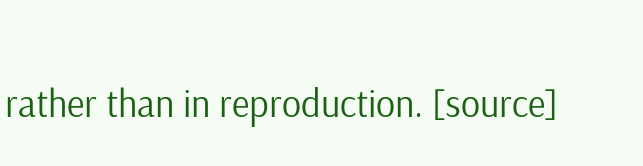rather than in reproduction. [source]